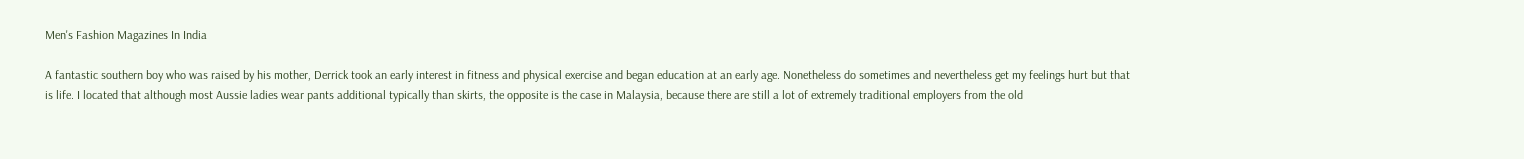Men's Fashion Magazines In India

A fantastic southern boy who was raised by his mother, Derrick took an early interest in fitness and physical exercise and began education at an early age. Nonetheless do sometimes and nevertheless get my feelings hurt but that is life. I located that although most Aussie ladies wear pants additional typically than skirts, the opposite is the case in Malaysia, because there are still a lot of extremely traditional employers from the old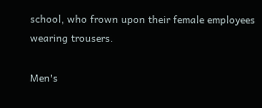school, who frown upon their female employees wearing trousers.

Men's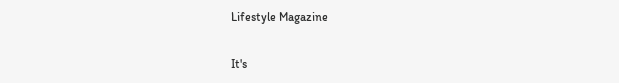Lifestyle Magazine

It's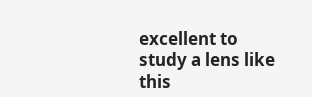excellent to study a lens like this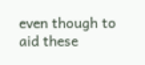even though to aid these